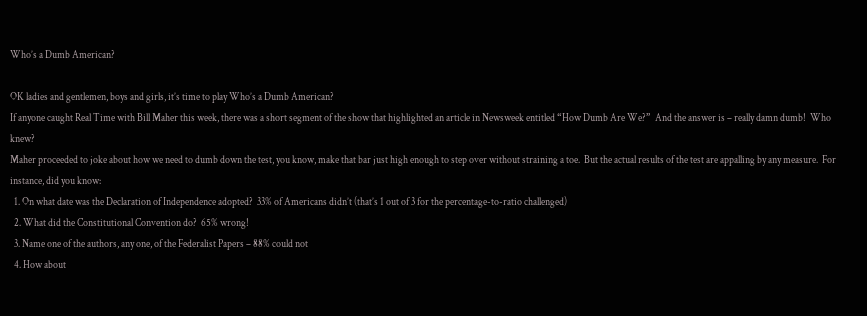Who’s a Dumb American?

OK ladies and gentlemen, boys and girls, it’s time to play Who’s a Dumb American?
If anyone caught Real Time with Bill Maher this week, there was a short segment of the show that highlighted an article in Newsweek entitled “How Dumb Are We?”  And the answer is – really damn dumb!  Who knew?
Maher proceeded to joke about how we need to dumb down the test, you know, make that bar just high enough to step over without straining a toe.  But the actual results of the test are appalling by any measure.  For instance, did you know:
  1. On what date was the Declaration of Independence adopted?  33% of Americans didn’t (that’s 1 out of 3 for the percentage-to-ratio challenged)
  2. What did the Constitutional Convention do?  65% wrong!
  3. Name one of the authors, any one, of the Federalist Papers – 88% could not
  4. How about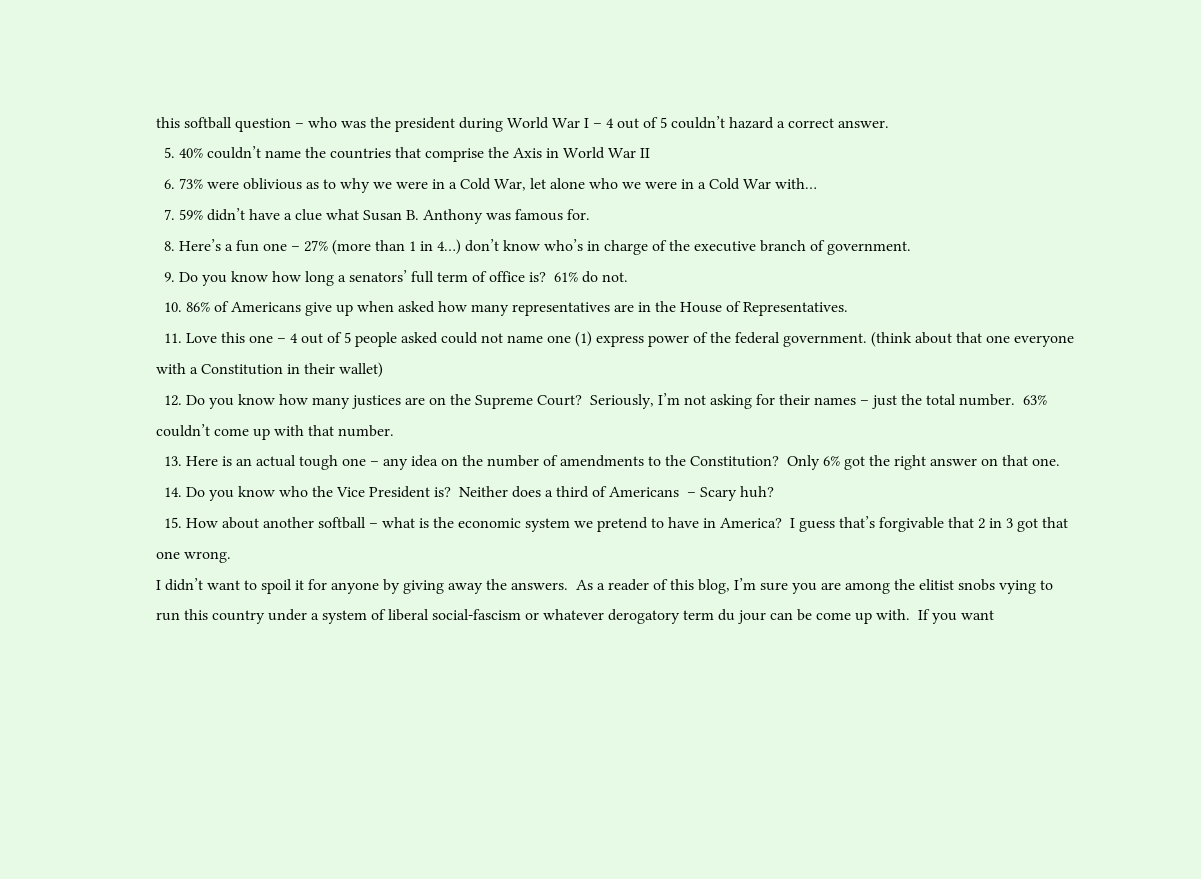this softball question – who was the president during World War I – 4 out of 5 couldn’t hazard a correct answer.
  5. 40% couldn’t name the countries that comprise the Axis in World War II
  6. 73% were oblivious as to why we were in a Cold War, let alone who we were in a Cold War with…
  7. 59% didn’t have a clue what Susan B. Anthony was famous for.
  8. Here’s a fun one – 27% (more than 1 in 4…) don’t know who’s in charge of the executive branch of government.
  9. Do you know how long a senators’ full term of office is?  61% do not.
  10. 86% of Americans give up when asked how many representatives are in the House of Representatives.
  11. Love this one – 4 out of 5 people asked could not name one (1) express power of the federal government. (think about that one everyone with a Constitution in their wallet)
  12. Do you know how many justices are on the Supreme Court?  Seriously, I’m not asking for their names – just the total number.  63% couldn’t come up with that number.
  13. Here is an actual tough one – any idea on the number of amendments to the Constitution?  Only 6% got the right answer on that one.
  14. Do you know who the Vice President is?  Neither does a third of Americans  – Scary huh?
  15. How about another softball – what is the economic system we pretend to have in America?  I guess that’s forgivable that 2 in 3 got that one wrong.
I didn’t want to spoil it for anyone by giving away the answers.  As a reader of this blog, I’m sure you are among the elitist snobs vying to run this country under a system of liberal social-fascism or whatever derogatory term du jour can be come up with.  If you want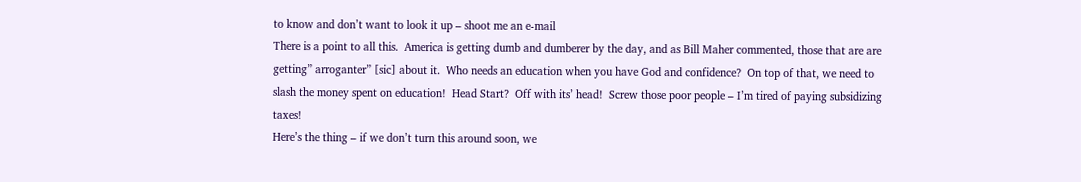to know and don’t want to look it up – shoot me an e-mail
There is a point to all this.  America is getting dumb and dumberer by the day, and as Bill Maher commented, those that are are getting” arroganter” [sic] about it.  Who needs an education when you have God and confidence?  On top of that, we need to slash the money spent on education!  Head Start?  Off with its’ head!  Screw those poor people – I’m tired of paying subsidizing taxes!
Here’s the thing – if we don’t turn this around soon, we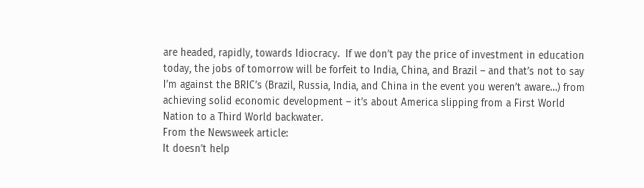are headed, rapidly, towards Idiocracy.  If we don’t pay the price of investment in education today, the jobs of tomorrow will be forfeit to India, China, and Brazil – and that’s not to say I’m against the BRIC’s (Brazil, Russia, India, and China in the event you weren’t aware…) from achieving solid economic development – it’s about America slipping from a First World Nation to a Third World backwater.
From the Newsweek article:
It doesn’t help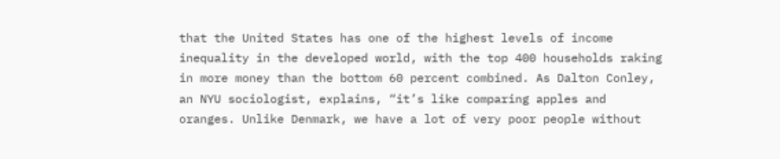that the United States has one of the highest levels of income inequality in the developed world, with the top 400 households raking in more money than the bottom 60 percent combined. As Dalton Conley, an NYU sociologist, explains, “it’s like comparing apples and oranges. Unlike Denmark, we have a lot of very poor people without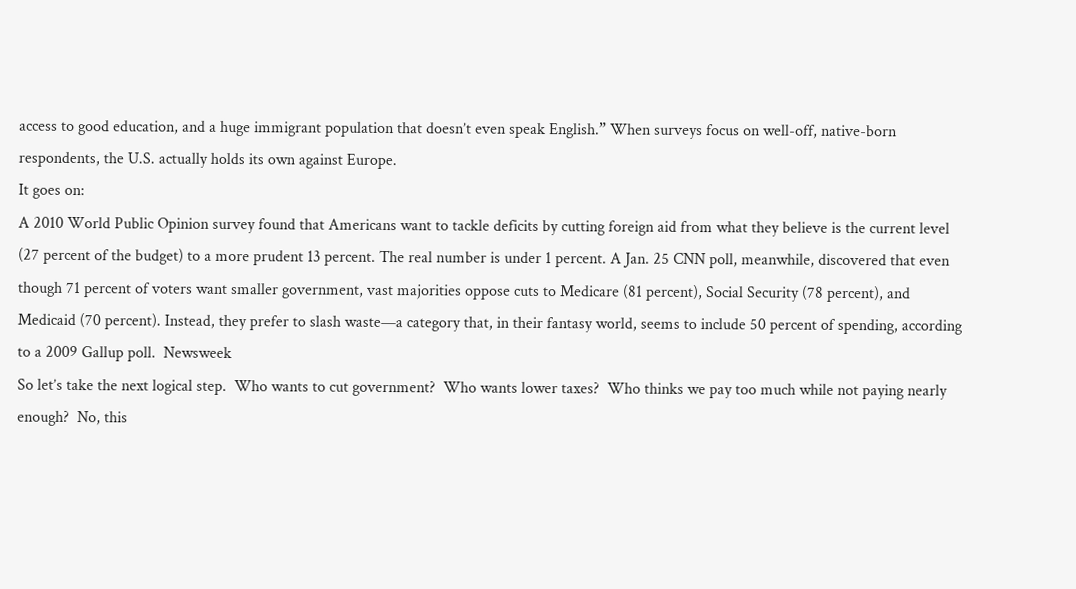access to good education, and a huge immigrant population that doesn’t even speak English.” When surveys focus on well-off, native-born respondents, the U.S. actually holds its own against Europe.
It goes on:
A 2010 World Public Opinion survey found that Americans want to tackle deficits by cutting foreign aid from what they believe is the current level (27 percent of the budget) to a more prudent 13 percent. The real number is under 1 percent. A Jan. 25 CNN poll, meanwhile, discovered that even though 71 percent of voters want smaller government, vast majorities oppose cuts to Medicare (81 percent), Social Security (78 percent), and Medicaid (70 percent). Instead, they prefer to slash waste—a category that, in their fantasy world, seems to include 50 percent of spending, according to a 2009 Gallup poll.  Newsweek
So let’s take the next logical step.  Who wants to cut government?  Who wants lower taxes?  Who thinks we pay too much while not paying nearly enough?  No, this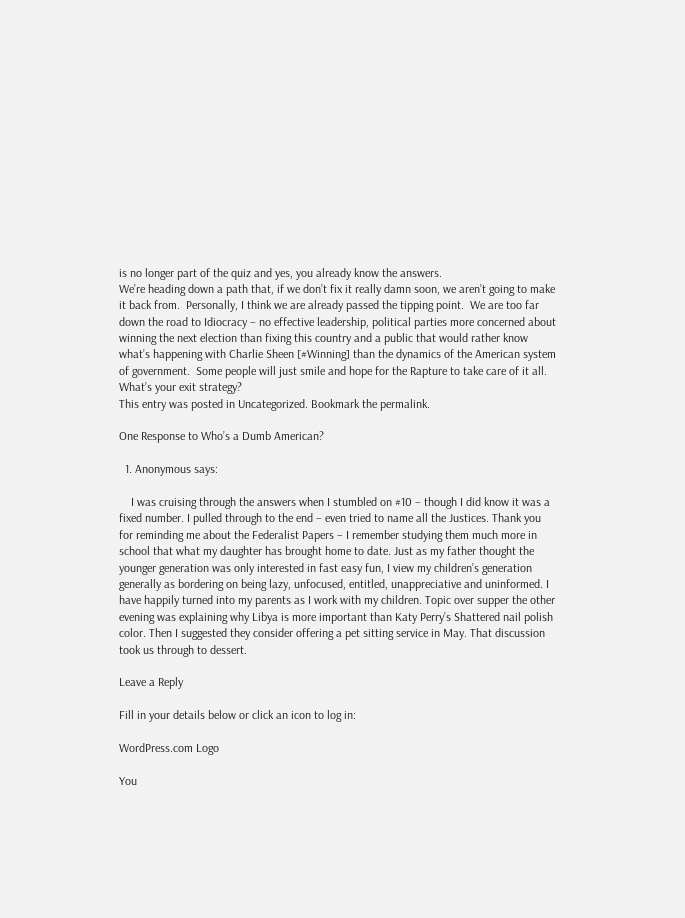is no longer part of the quiz and yes, you already know the answers.
We’re heading down a path that, if we don’t fix it really damn soon, we aren’t going to make it back from.  Personally, I think we are already passed the tipping point.  We are too far down the road to Idiocracy – no effective leadership, political parties more concerned about winning the next election than fixing this country and a public that would rather know what’s happening with Charlie Sheen [#Winning] than the dynamics of the American system of government.  Some people will just smile and hope for the Rapture to take care of it all.  What’s your exit strategy?
This entry was posted in Uncategorized. Bookmark the permalink.

One Response to Who’s a Dumb American?

  1. Anonymous says:

    I was cruising through the answers when I stumbled on #10 – though I did know it was a fixed number. I pulled through to the end – even tried to name all the Justices. Thank you for reminding me about the Federalist Papers – I remember studying them much more in school that what my daughter has brought home to date. Just as my father thought the younger generation was only interested in fast easy fun, I view my children’s generation generally as bordering on being lazy, unfocused, entitled, unappreciative and uninformed. I have happily turned into my parents as I work with my children. Topic over supper the other evening was explaining why Libya is more important than Katy Perry’s Shattered nail polish color. Then I suggested they consider offering a pet sitting service in May. That discussion took us through to dessert.

Leave a Reply

Fill in your details below or click an icon to log in:

WordPress.com Logo

You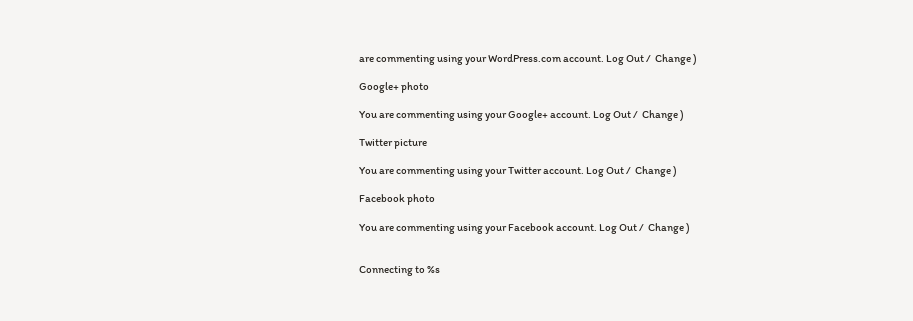are commenting using your WordPress.com account. Log Out /  Change )

Google+ photo

You are commenting using your Google+ account. Log Out /  Change )

Twitter picture

You are commenting using your Twitter account. Log Out /  Change )

Facebook photo

You are commenting using your Facebook account. Log Out /  Change )


Connecting to %s